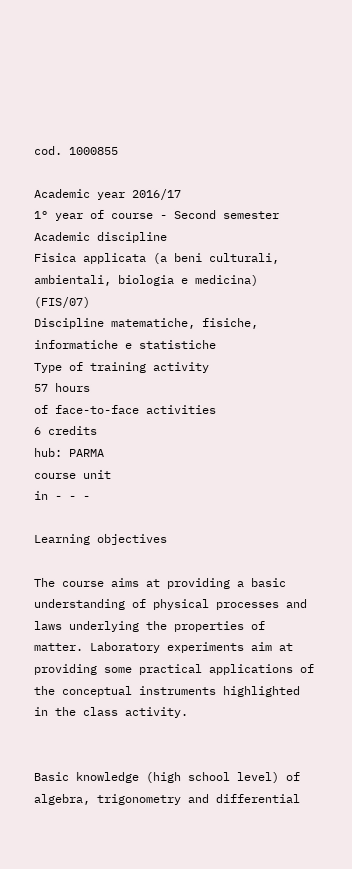cod. 1000855

Academic year 2016/17
1° year of course - Second semester
Academic discipline
Fisica applicata (a beni culturali, ambientali, biologia e medicina) (FIS/07)
Discipline matematiche, fisiche, informatiche e statistiche
Type of training activity
57 hours
of face-to-face activities
6 credits
hub: PARMA
course unit
in - - -

Learning objectives

The course aims at providing a basic understanding of physical processes and laws underlying the properties of matter. Laboratory experiments aim at providing some practical applications of the conceptual instruments highlighted in the class activity.


Basic knowledge (high school level) of algebra, trigonometry and differential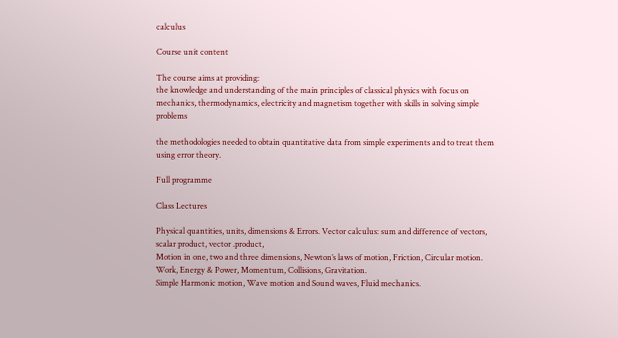calculus

Course unit content

The course aims at providing:
the knowledge and understanding of the main principles of classical physics with focus on mechanics, thermodynamics, electricity and magnetism together with skills in solving simple problems

the methodologies needed to obtain quantitative data from simple experiments and to treat them using error theory.

Full programme

Class Lectures

Physical quantities, units, dimensions & Errors. Vector calculus: sum and difference of vectors, scalar product, vector .product,
Motion in one, two and three dimensions, Newton’s laws of motion, Friction, Circular motion.
Work, Energy & Power, Momentum, Collisions, Gravitation.
Simple Harmonic motion, Wave motion and Sound waves, Fluid mechanics.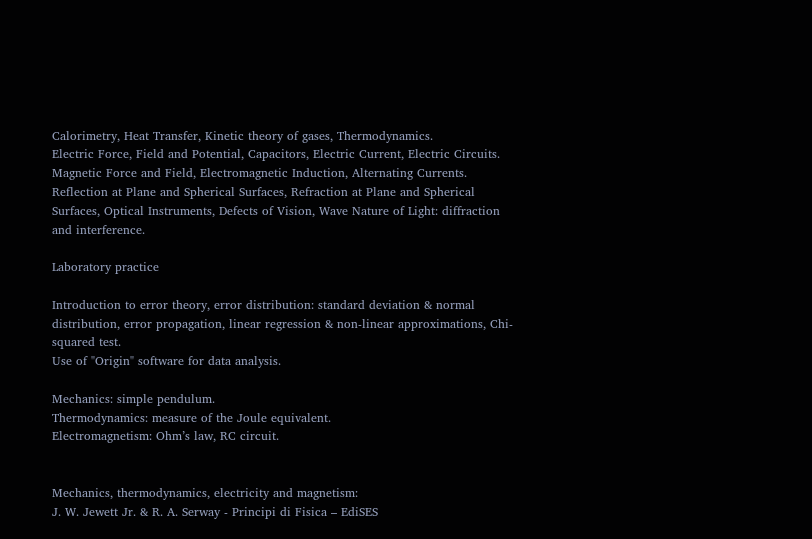Calorimetry, Heat Transfer, Kinetic theory of gases, Thermodynamics.
Electric Force, Field and Potential, Capacitors, Electric Current, Electric Circuits.
Magnetic Force and Field, Electromagnetic Induction, Alternating Currents.
Reflection at Plane and Spherical Surfaces, Refraction at Plane and Spherical Surfaces, Optical Instruments, Defects of Vision, Wave Nature of Light: diffraction and interference.

Laboratory practice

Introduction to error theory, error distribution: standard deviation & normal distribution, error propagation, linear regression & non-linear approximations, Chi-squared test.
Use of "Origin" software for data analysis.

Mechanics: simple pendulum.
Thermodynamics: measure of the Joule equivalent.
Electromagnetism: Ohm’s law, RC circuit.


Mechanics, thermodynamics, electricity and magnetism:
J. W. Jewett Jr. & R. A. Serway - Principi di Fisica – EdiSES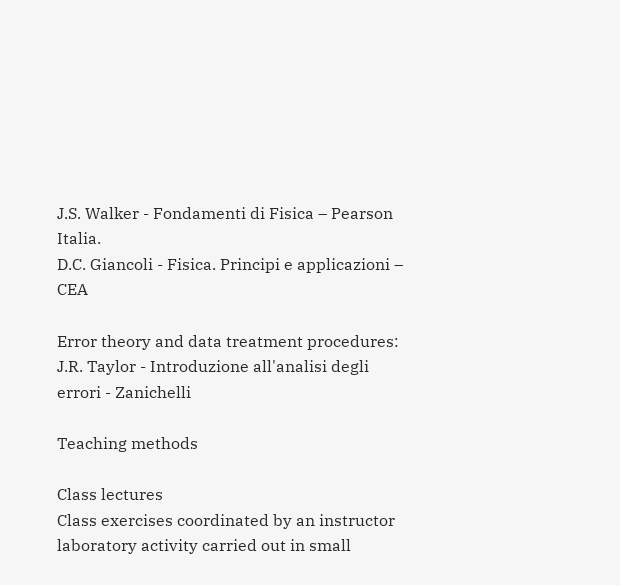J.S. Walker - Fondamenti di Fisica – Pearson Italia.
D.C. Giancoli - Fisica. Principi e applicazioni – CEA

Error theory and data treatment procedures:
J.R. Taylor - Introduzione all'analisi degli errori - Zanichelli

Teaching methods

Class lectures
Class exercises coordinated by an instructor
laboratory activity carried out in small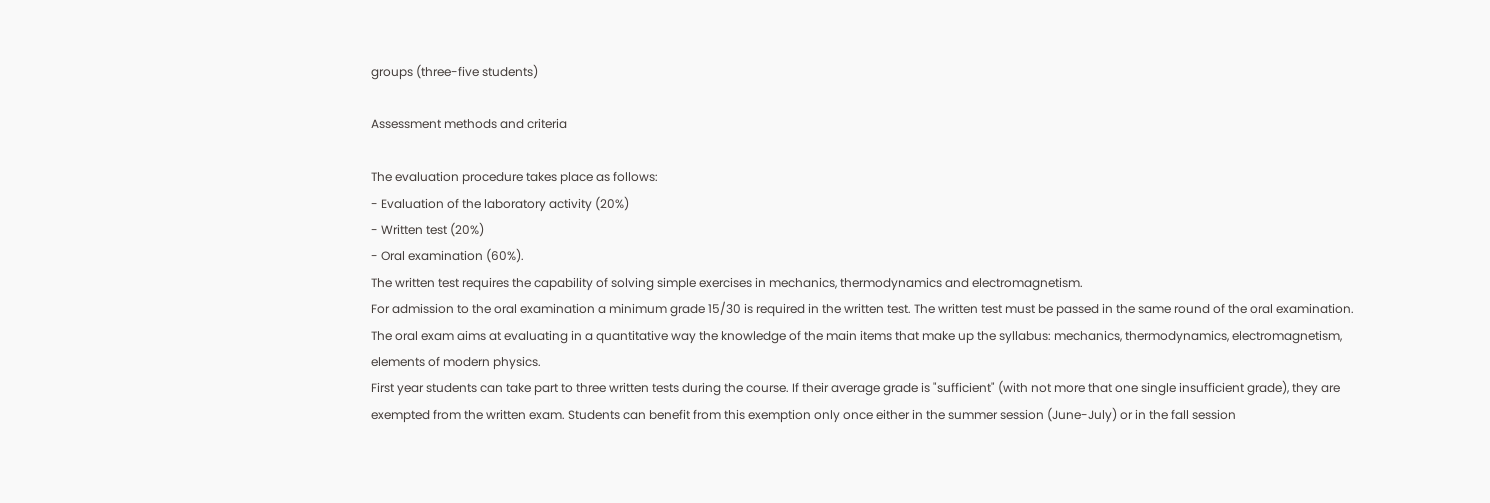groups (three-five students)

Assessment methods and criteria

The evaluation procedure takes place as follows:
- Evaluation of the laboratory activity (20%)
- Written test (20%)
- Oral examination (60%).
The written test requires the capability of solving simple exercises in mechanics, thermodynamics and electromagnetism.
For admission to the oral examination a minimum grade 15/30 is required in the written test. The written test must be passed in the same round of the oral examination.
The oral exam aims at evaluating in a quantitative way the knowledge of the main items that make up the syllabus: mechanics, thermodynamics, electromagnetism, elements of modern physics.
First year students can take part to three written tests during the course. If their average grade is "sufficient" (with not more that one single insufficient grade), they are exempted from the written exam. Students can benefit from this exemption only once either in the summer session (June-July) or in the fall session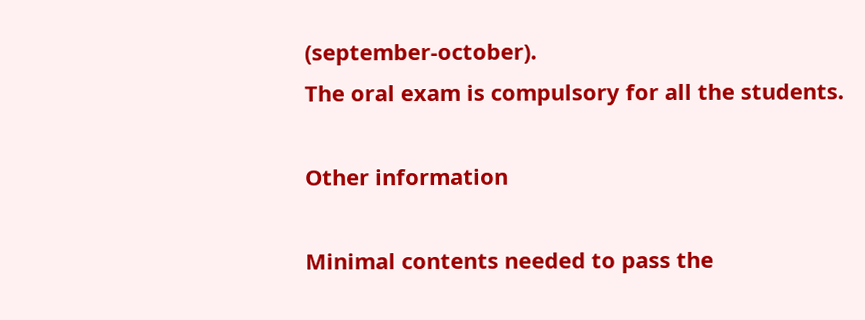(september-october).
The oral exam is compulsory for all the students.

Other information

Minimal contents needed to pass the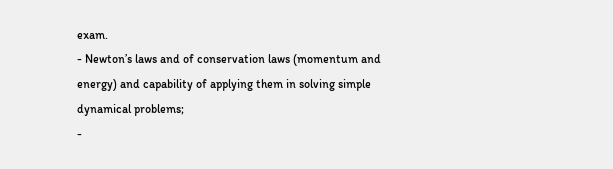exam.
- Newton’s laws and of conservation laws (momentum and energy) and capability of applying them in solving simple dynamical problems;
-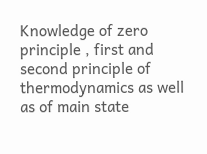Knowledge of zero principle , first and second principle of thermodynamics as well as of main state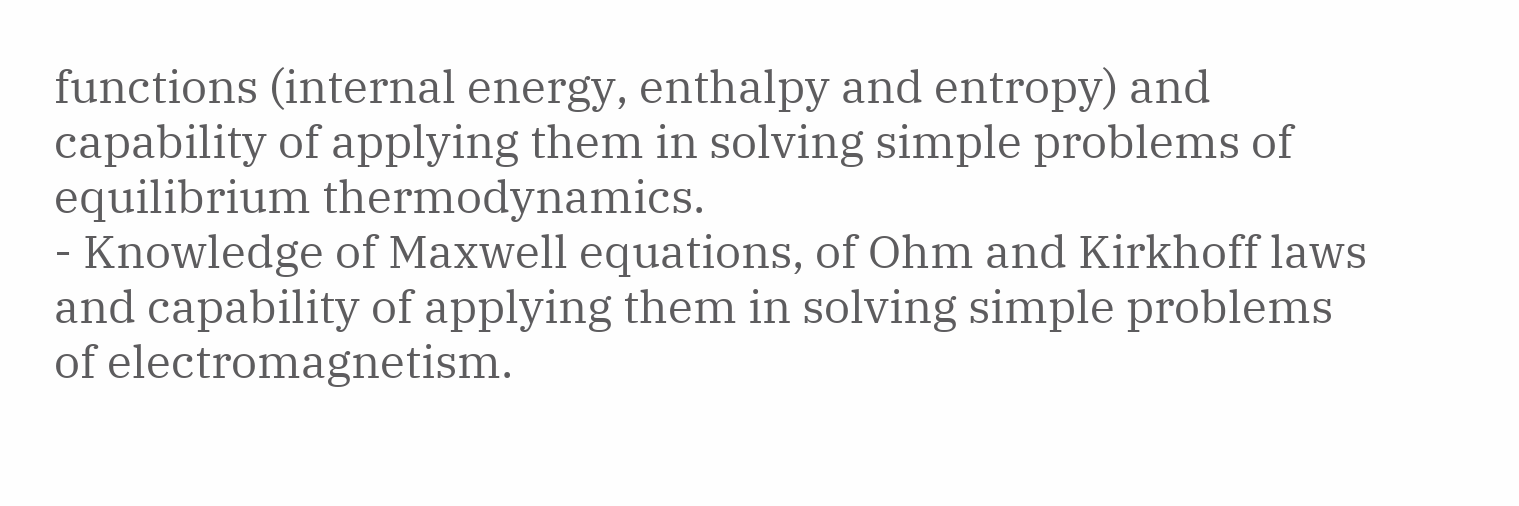functions (internal energy, enthalpy and entropy) and capability of applying them in solving simple problems of equilibrium thermodynamics.
- Knowledge of Maxwell equations, of Ohm and Kirkhoff laws and capability of applying them in solving simple problems of electromagnetism.